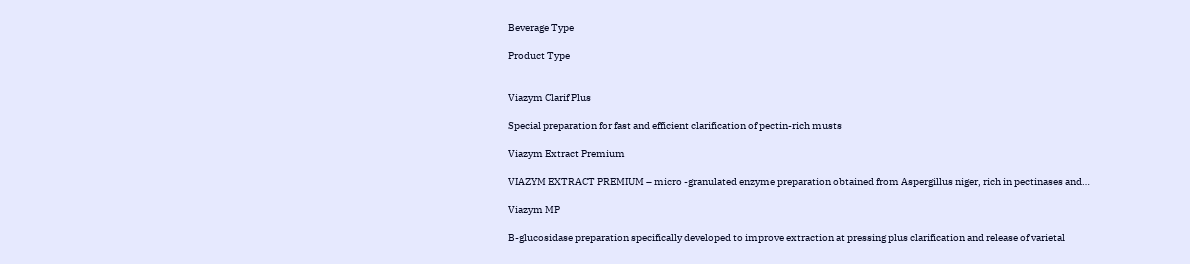Beverage Type

Product Type


Viazym Clarif Plus

Special preparation for fast and efficient clarification of pectin-rich musts

Viazym Extract Premium

VIAZYM EXTRACT PREMIUM – micro -granulated enzyme preparation obtained from Aspergillus niger, rich in pectinases and…

Viazym MP

B-glucosidase preparation specifically developed to improve extraction at pressing plus clarification and release of varietal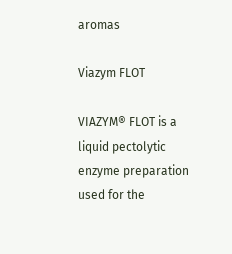aromas

Viazym FLOT

VIAZYM® FLOT is a liquid pectolytic enzyme preparation used for the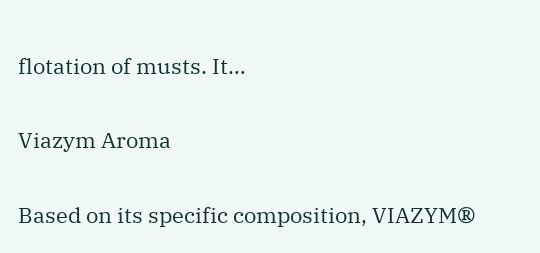flotation of musts. It…

Viazym Aroma

Based on its specific composition, VIAZYM®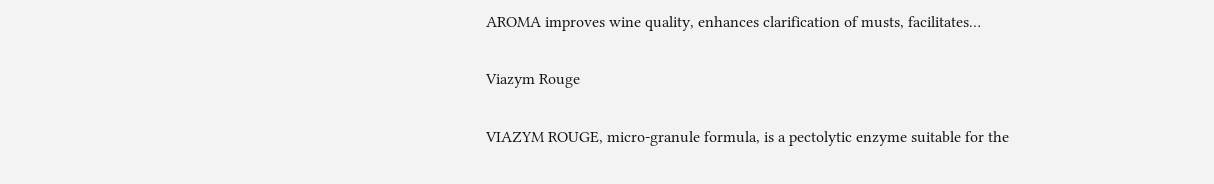AROMA improves wine quality, enhances clarification of musts, facilitates…

Viazym Rouge

VIAZYM ROUGE, micro-granule formula, is a pectolytic enzyme suitable for the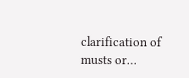clarification of musts or…